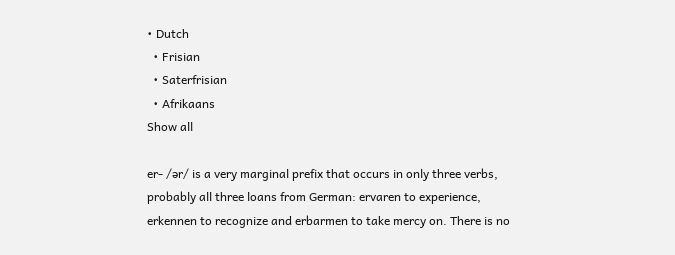• Dutch
  • Frisian
  • Saterfrisian
  • Afrikaans
Show all

er- /ər/ is a very marginal prefix that occurs in only three verbs, probably all three loans from German: ervaren to experience, erkennen to recognize and erbarmen to take mercy on. There is no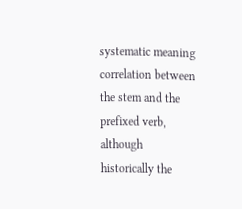systematic meaning correlation between the stem and the prefixed verb, although historically the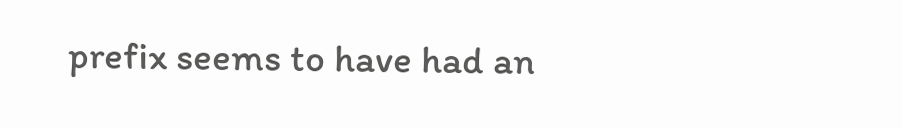prefix seems to have had an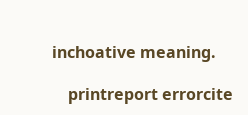inchoative meaning.

    printreport errorcite